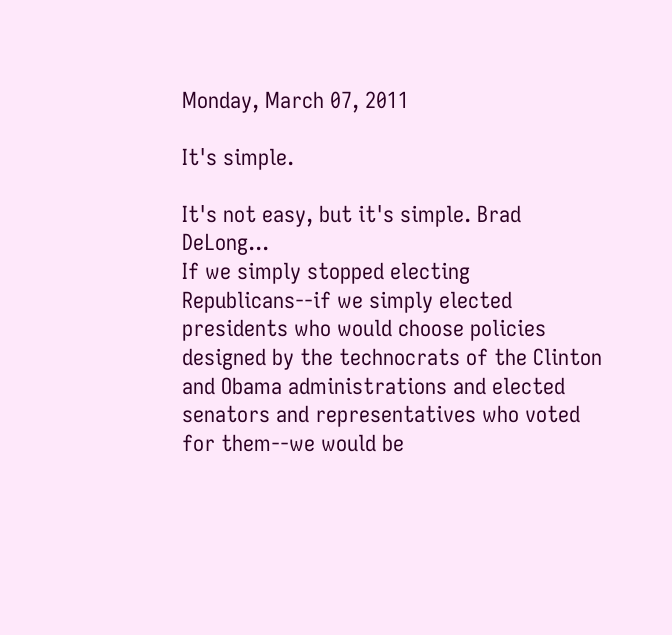Monday, March 07, 2011

It's simple.

It's not easy, but it's simple. Brad DeLong...
If we simply stopped electing Republicans--if we simply elected presidents who would choose policies designed by the technocrats of the Clinton and Obama administrations and elected senators and representatives who voted for them--we would be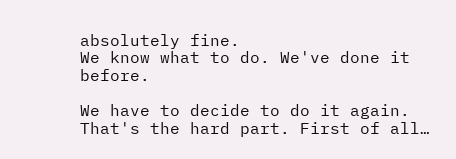absolutely fine.
We know what to do. We've done it before.

We have to decide to do it again. That's the hard part. First of all…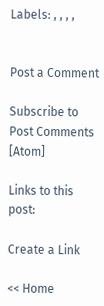Labels: , , , ,


Post a Comment

Subscribe to Post Comments [Atom]

Links to this post:

Create a Link

<< Home